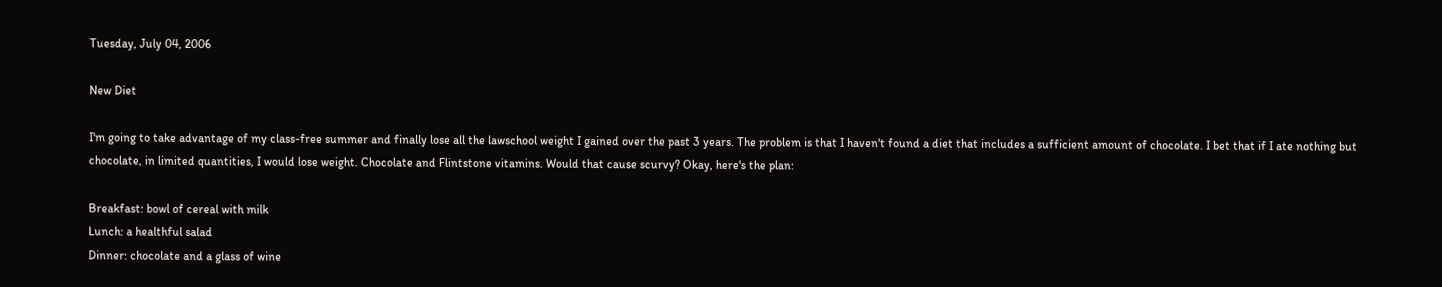Tuesday, July 04, 2006

New Diet

I'm going to take advantage of my class-free summer and finally lose all the lawschool weight I gained over the past 3 years. The problem is that I haven't found a diet that includes a sufficient amount of chocolate. I bet that if I ate nothing but chocolate, in limited quantities, I would lose weight. Chocolate and Flintstone vitamins. Would that cause scurvy? Okay, here's the plan:

Breakfast: bowl of cereal with milk
Lunch: a healthful salad
Dinner: chocolate and a glass of wine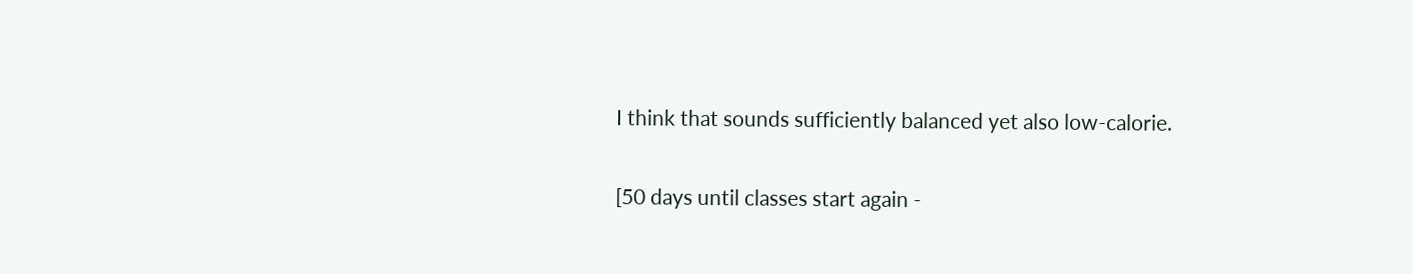I think that sounds sufficiently balanced yet also low-calorie.

[50 days until classes start again -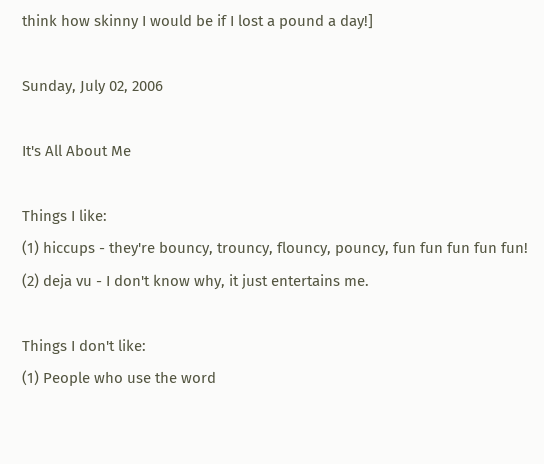think how skinny I would be if I lost a pound a day!]

Sunday, July 02, 2006

It's All About Me

Things I like:
(1) hiccups - they're bouncy, trouncy, flouncy, pouncy, fun fun fun fun fun!
(2) deja vu - I don't know why, it just entertains me.

Things I don't like:
(1) People who use the word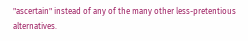"ascertain" instead of any of the many other less-pretentious alternatives.